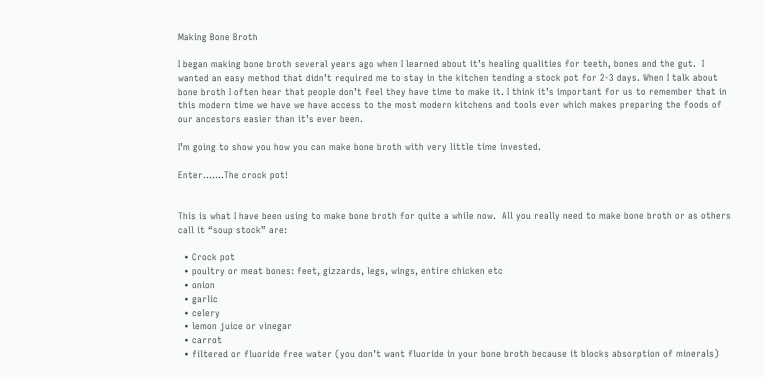Making Bone Broth

I began making bone broth several years ago when I learned about it’s healing qualities for teeth, bones and the gut.  I wanted an easy method that didn’t required me to stay in the kitchen tending a stock pot for 2-3 days. When I talk about bone broth I often hear that people don’t feel they have time to make it. I think it’s important for us to remember that in this modern time we have we have access to the most modern kitchens and tools ever which makes preparing the foods of our ancestors easier than it’s ever been.

I’m going to show you how you can make bone broth with very little time invested.

Enter…….The crock pot!


This is what I have been using to make bone broth for quite a while now.  All you really need to make bone broth or as others call it “soup stock” are:

  • Crock pot
  • poultry or meat bones: feet, gizzards, legs, wings, entire chicken etc
  • onion
  • garlic
  • celery
  • lemon juice or vinegar
  • carrot
  • filtered or fluoride free water (you don’t want fluoride in your bone broth because it blocks absorption of minerals)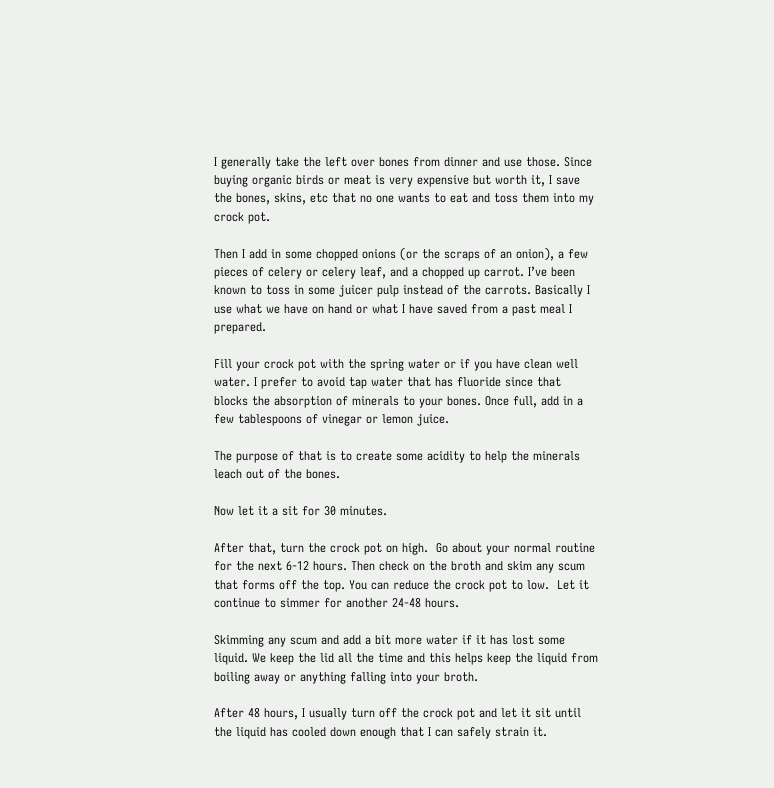I generally take the left over bones from dinner and use those. Since buying organic birds or meat is very expensive but worth it, I save the bones, skins, etc that no one wants to eat and toss them into my crock pot.

Then I add in some chopped onions (or the scraps of an onion), a few pieces of celery or celery leaf, and a chopped up carrot. I’ve been known to toss in some juicer pulp instead of the carrots. Basically I use what we have on hand or what I have saved from a past meal I prepared.

Fill your crock pot with the spring water or if you have clean well water. I prefer to avoid tap water that has fluoride since that blocks the absorption of minerals to your bones. Once full, add in a few tablespoons of vinegar or lemon juice.

The purpose of that is to create some acidity to help the minerals leach out of the bones.

Now let it a sit for 30 minutes.

After that, turn the crock pot on high.  Go about your normal routine for the next 6-12 hours. Then check on the broth and skim any scum that forms off the top. You can reduce the crock pot to low.  Let it continue to simmer for another 24-48 hours.

Skimming any scum and add a bit more water if it has lost some liquid. We keep the lid all the time and this helps keep the liquid from boiling away or anything falling into your broth.

After 48 hours, I usually turn off the crock pot and let it sit until the liquid has cooled down enough that I can safely strain it.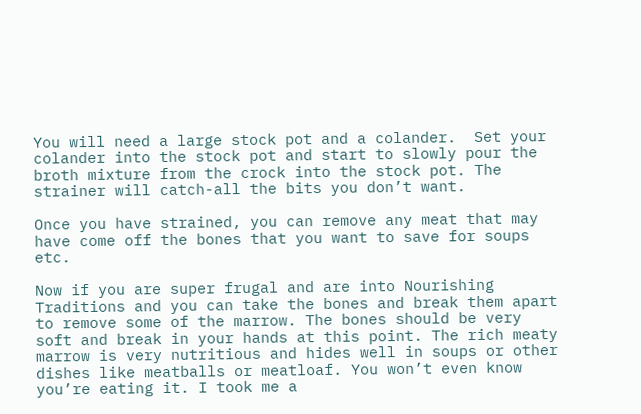You will need a large stock pot and a colander.  Set your colander into the stock pot and start to slowly pour the broth mixture from the crock into the stock pot. The strainer will catch-all the bits you don’t want.

Once you have strained, you can remove any meat that may have come off the bones that you want to save for soups etc.

Now if you are super frugal and are into Nourishing Traditions and you can take the bones and break them apart to remove some of the marrow. The bones should be very soft and break in your hands at this point. The rich meaty marrow is very nutritious and hides well in soups or other dishes like meatballs or meatloaf. You won’t even know you’re eating it. I took me a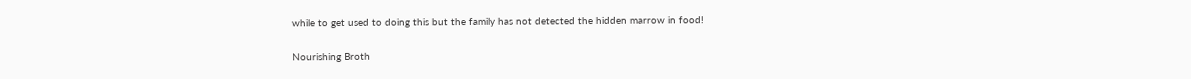while to get used to doing this but the family has not detected the hidden marrow in food!

Nourishing Broth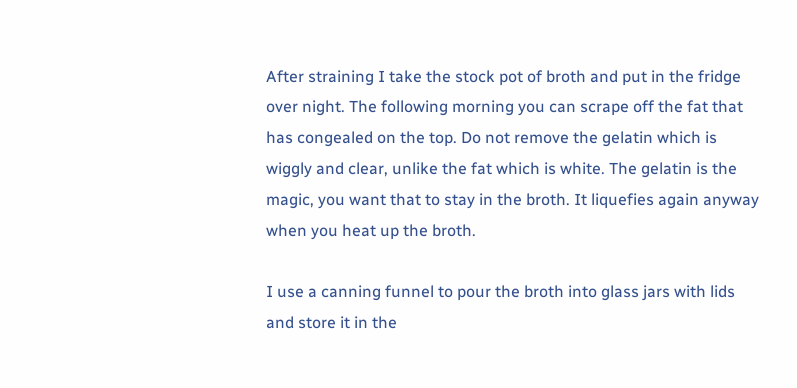After straining I take the stock pot of broth and put in the fridge over night. The following morning you can scrape off the fat that has congealed on the top. Do not remove the gelatin which is wiggly and clear, unlike the fat which is white. The gelatin is the magic, you want that to stay in the broth. It liquefies again anyway when you heat up the broth.

I use a canning funnel to pour the broth into glass jars with lids and store it in the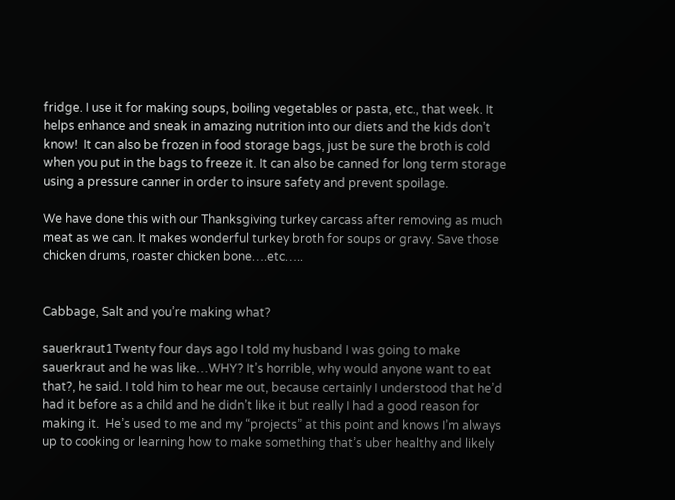fridge. I use it for making soups, boiling vegetables or pasta, etc., that week. It helps enhance and sneak in amazing nutrition into our diets and the kids don’t know!  It can also be frozen in food storage bags, just be sure the broth is cold when you put in the bags to freeze it. It can also be canned for long term storage using a pressure canner in order to insure safety and prevent spoilage.

We have done this with our Thanksgiving turkey carcass after removing as much meat as we can. It makes wonderful turkey broth for soups or gravy. Save those chicken drums, roaster chicken bone….etc…..


Cabbage, Salt and you’re making what?

sauerkraut1Twenty four days ago I told my husband I was going to make sauerkraut and he was like…WHY? It’s horrible, why would anyone want to eat that?, he said. I told him to hear me out, because certainly I understood that he’d had it before as a child and he didn’t like it but really I had a good reason for making it.  He’s used to me and my “projects” at this point and knows I’m always up to cooking or learning how to make something that’s uber healthy and likely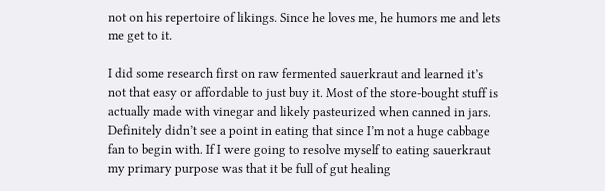not on his repertoire of likings. Since he loves me, he humors me and lets me get to it.

I did some research first on raw fermented sauerkraut and learned it’s not that easy or affordable to just buy it. Most of the store-bought stuff is actually made with vinegar and likely pasteurized when canned in jars. Definitely didn’t see a point in eating that since I’m not a huge cabbage fan to begin with. If I were going to resolve myself to eating sauerkraut my primary purpose was that it be full of gut healing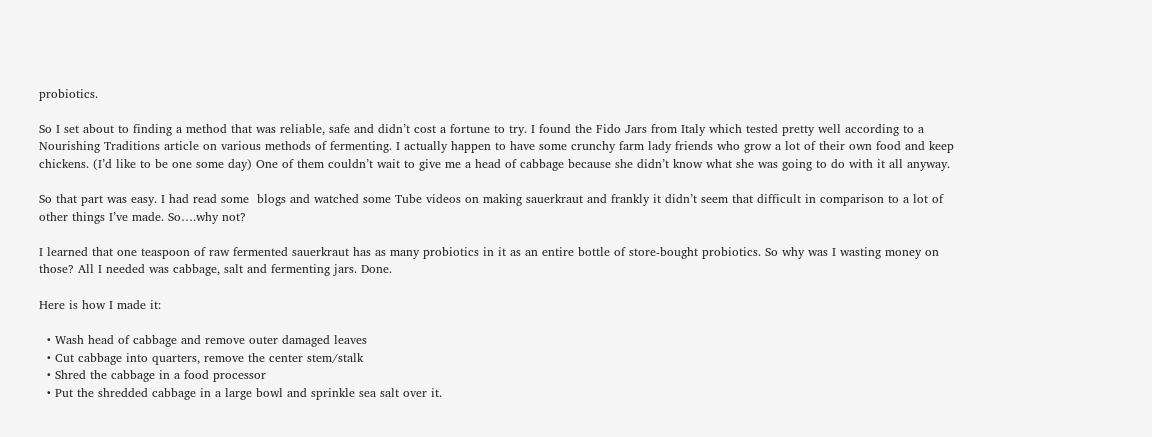probiotics.

So I set about to finding a method that was reliable, safe and didn’t cost a fortune to try. I found the Fido Jars from Italy which tested pretty well according to a Nourishing Traditions article on various methods of fermenting. I actually happen to have some crunchy farm lady friends who grow a lot of their own food and keep chickens. (I’d like to be one some day) One of them couldn’t wait to give me a head of cabbage because she didn’t know what she was going to do with it all anyway.

So that part was easy. I had read some  blogs and watched some Tube videos on making sauerkraut and frankly it didn’t seem that difficult in comparison to a lot of other things I’ve made. So….why not?

I learned that one teaspoon of raw fermented sauerkraut has as many probiotics in it as an entire bottle of store-bought probiotics. So why was I wasting money on those? All I needed was cabbage, salt and fermenting jars. Done.

Here is how I made it:

  • Wash head of cabbage and remove outer damaged leaves
  • Cut cabbage into quarters, remove the center stem/stalk
  • Shred the cabbage in a food processor
  • Put the shredded cabbage in a large bowl and sprinkle sea salt over it.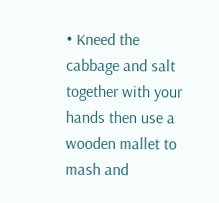• Kneed the cabbage and salt together with your hands then use a wooden mallet to mash and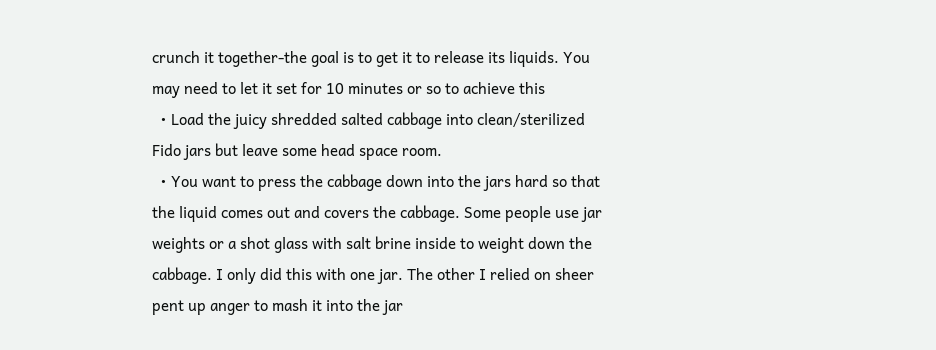crunch it together-the goal is to get it to release its liquids. You may need to let it set for 10 minutes or so to achieve this
  • Load the juicy shredded salted cabbage into clean/sterilized Fido jars but leave some head space room.
  • You want to press the cabbage down into the jars hard so that the liquid comes out and covers the cabbage. Some people use jar weights or a shot glass with salt brine inside to weight down the cabbage. I only did this with one jar. The other I relied on sheer pent up anger to mash it into the jar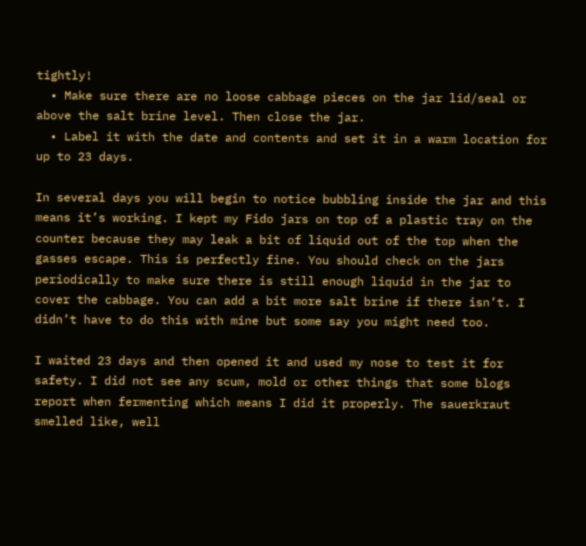tightly!
  • Make sure there are no loose cabbage pieces on the jar lid/seal or above the salt brine level. Then close the jar.
  • Label it with the date and contents and set it in a warm location for up to 23 days.

In several days you will begin to notice bubbling inside the jar and this means it’s working. I kept my Fido jars on top of a plastic tray on the counter because they may leak a bit of liquid out of the top when the gasses escape. This is perfectly fine. You should check on the jars periodically to make sure there is still enough liquid in the jar to cover the cabbage. You can add a bit more salt brine if there isn’t. I didn’t have to do this with mine but some say you might need too.

I waited 23 days and then opened it and used my nose to test it for safety. I did not see any scum, mold or other things that some blogs report when fermenting which means I did it properly. The sauerkraut smelled like, well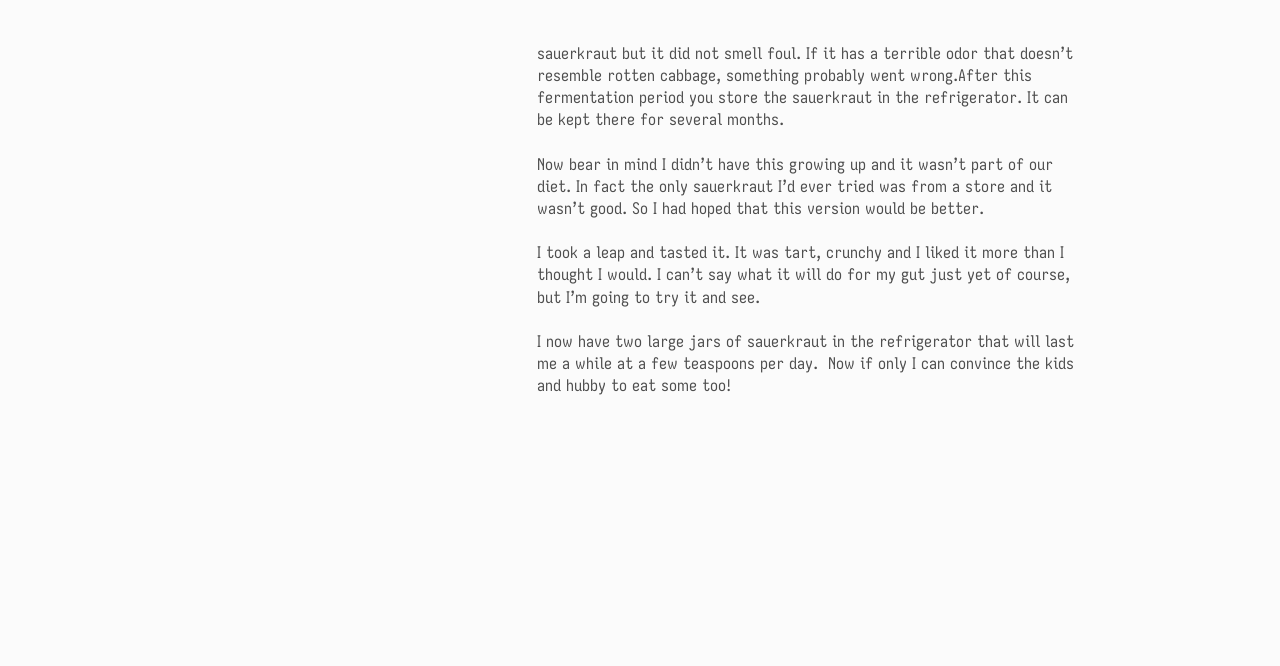sauerkraut but it did not smell foul. If it has a terrible odor that doesn’t resemble rotten cabbage, something probably went wrong.After this fermentation period you store the sauerkraut in the refrigerator. It can be kept there for several months.

Now bear in mind I didn’t have this growing up and it wasn’t part of our diet. In fact the only sauerkraut I’d ever tried was from a store and it wasn’t good. So I had hoped that this version would be better.

I took a leap and tasted it. It was tart, crunchy and I liked it more than I thought I would. I can’t say what it will do for my gut just yet of course, but I’m going to try it and see.

I now have two large jars of sauerkraut in the refrigerator that will last me a while at a few teaspoons per day.  Now if only I can convince the kids and hubby to eat some too!